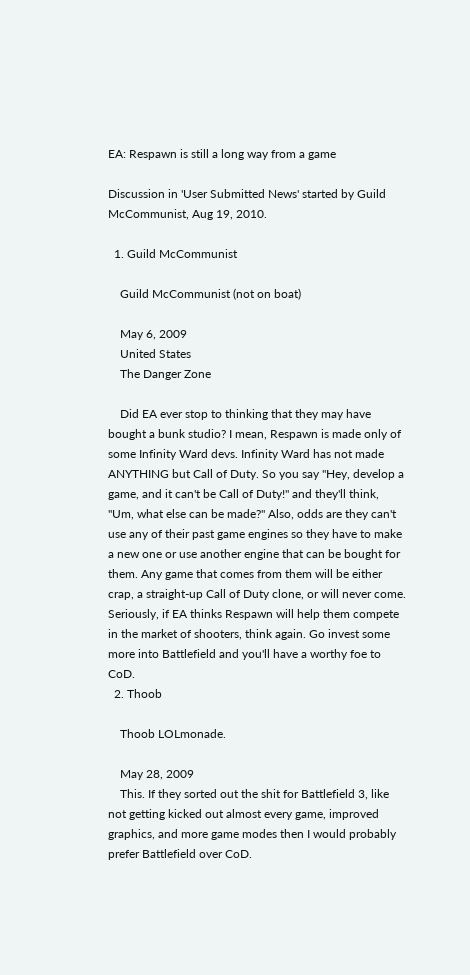EA: Respawn is still a long way from a game

Discussion in 'User Submitted News' started by Guild McCommunist, Aug 19, 2010.

  1. Guild McCommunist

    Guild McCommunist (not on boat)

    May 6, 2009
    United States
    The Danger Zone

    Did EA ever stop to thinking that they may have bought a bunk studio? I mean, Respawn is made only of some Infinity Ward devs. Infinity Ward has not made ANYTHING but Call of Duty. So you say "Hey, develop a game, and it can't be Call of Duty!" and they'll think, "Um, what else can be made?" Also, odds are they can't use any of their past game engines so they have to make a new one or use another engine that can be bought for them. Any game that comes from them will be either crap, a straight-up Call of Duty clone, or will never come. Seriously, if EA thinks Respawn will help them compete in the market of shooters, think again. Go invest some more into Battlefield and you'll have a worthy foe to CoD.
  2. Thoob

    Thoob LOLmonade.

    May 28, 2009
    This. If they sorted out the shit for Battlefield 3, like not getting kicked out almost every game, improved graphics, and more game modes then I would probably prefer Battlefield over CoD.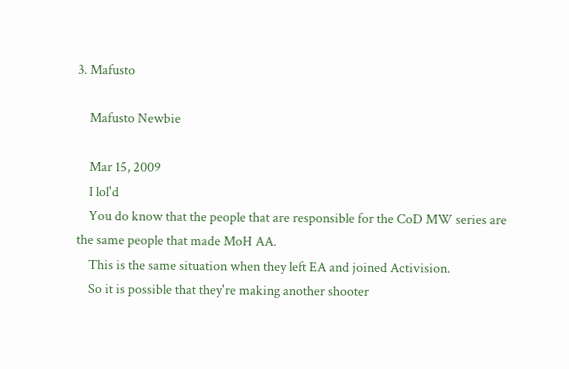3. Mafusto

    Mafusto Newbie

    Mar 15, 2009
    I lol'd
    You do know that the people that are responsible for the CoD MW series are the same people that made MoH AA.
    This is the same situation when they left EA and joined Activision.
    So it is possible that they're making another shooter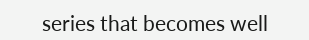series that becomes well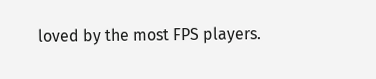loved by the most FPS players.